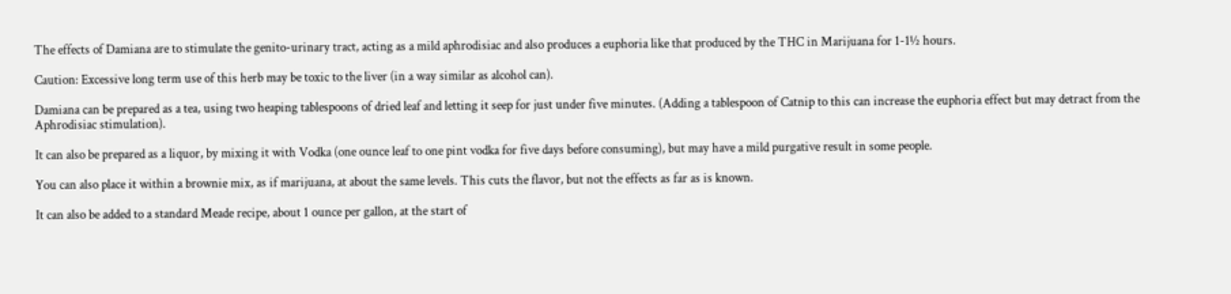The effects of Damiana are to stimulate the genito-urinary tract, acting as a mild aphrodisiac and also produces a euphoria like that produced by the THC in Marijuana for 1-1½ hours.

Caution: Excessive long term use of this herb may be toxic to the liver (in a way similar as alcohol can).

Damiana can be prepared as a tea, using two heaping tablespoons of dried leaf and letting it seep for just under five minutes. (Adding a tablespoon of Catnip to this can increase the euphoria effect but may detract from the Aphrodisiac stimulation).

It can also be prepared as a liquor, by mixing it with Vodka (one ounce leaf to one pint vodka for five days before consuming), but may have a mild purgative result in some people.

You can also place it within a brownie mix, as if marijuana, at about the same levels. This cuts the flavor, but not the effects as far as is known.

It can also be added to a standard Meade recipe, about 1 ounce per gallon, at the start of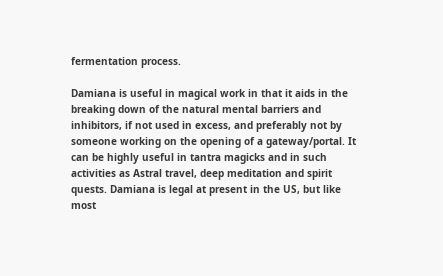fermentation process.

Damiana is useful in magical work in that it aids in the breaking down of the natural mental barriers and inhibitors, if not used in excess, and preferably not by someone working on the opening of a gateway/portal. It can be highly useful in tantra magicks and in such activities as Astral travel, deep meditation and spirit quests. Damiana is legal at present in the US, but like most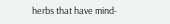herbs that have mind-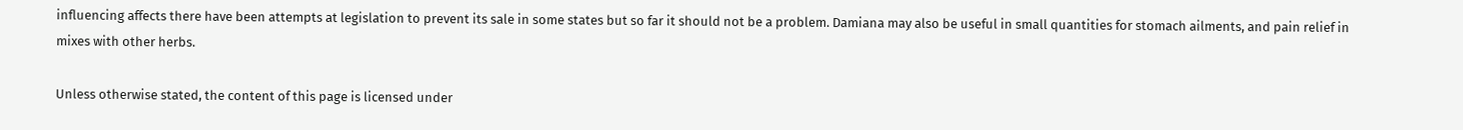influencing affects there have been attempts at legislation to prevent its sale in some states but so far it should not be a problem. Damiana may also be useful in small quantities for stomach ailments, and pain relief in mixes with other herbs.

Unless otherwise stated, the content of this page is licensed under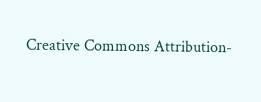Creative Commons Attribution-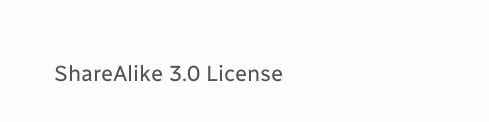ShareAlike 3.0 License